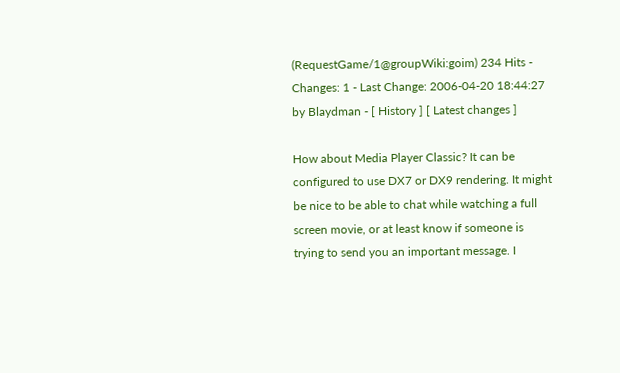(RequestGame/1@groupWiki:goim) 234 Hits - Changes: 1 - Last Change: 2006-04-20 18:44:27 by Blaydman - [ History ] [ Latest changes ]

How about Media Player Classic? It can be configured to use DX7 or DX9 rendering. It might be nice to be able to chat while watching a full screen movie, or at least know if someone is trying to send you an important message. I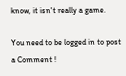know, it isn't really a game.

You need to be logged in to post a Comment !